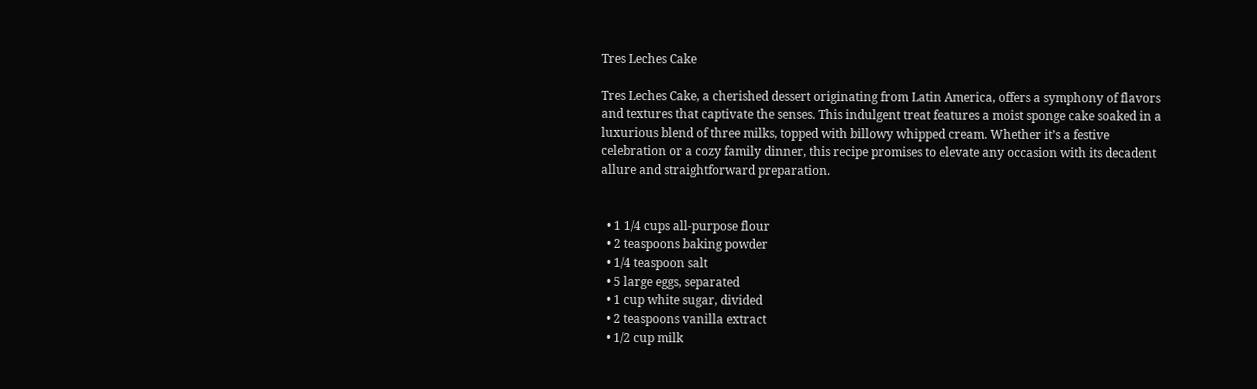Tres Leches Cake

Tres Leches Cake, a cherished dessert originating from Latin America, offers a symphony of flavors and textures that captivate the senses. This indulgent treat features a moist sponge cake soaked in a luxurious blend of three milks, topped with billowy whipped cream. Whether it’s a festive celebration or a cozy family dinner, this recipe promises to elevate any occasion with its decadent allure and straightforward preparation.


  • 1 1/4 cups all-purpose flour
  • 2 teaspoons baking powder
  • 1/4 teaspoon salt
  • 5 large eggs, separated
  • 1 cup white sugar, divided
  • 2 teaspoons vanilla extract
  • 1/2 cup milk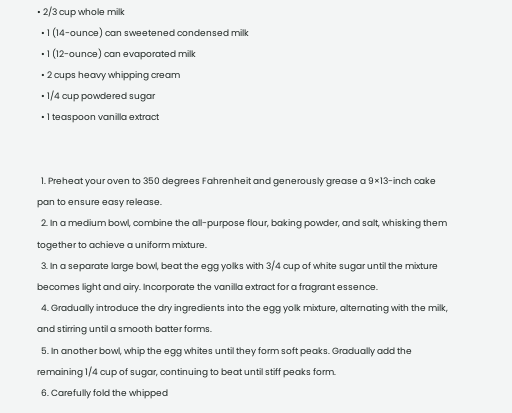• 2/3 cup whole milk
  • 1 (14-ounce) can sweetened condensed milk
  • 1 (12-ounce) can evaporated milk
  • 2 cups heavy whipping cream
  • 1/4 cup powdered sugar
  • 1 teaspoon vanilla extract


  1. Preheat your oven to 350 degrees Fahrenheit and generously grease a 9×13-inch cake pan to ensure easy release.
  2. In a medium bowl, combine the all-purpose flour, baking powder, and salt, whisking them together to achieve a uniform mixture.
  3. In a separate large bowl, beat the egg yolks with 3/4 cup of white sugar until the mixture becomes light and airy. Incorporate the vanilla extract for a fragrant essence.
  4. Gradually introduce the dry ingredients into the egg yolk mixture, alternating with the milk, and stirring until a smooth batter forms.
  5. In another bowl, whip the egg whites until they form soft peaks. Gradually add the remaining 1/4 cup of sugar, continuing to beat until stiff peaks form.
  6. Carefully fold the whipped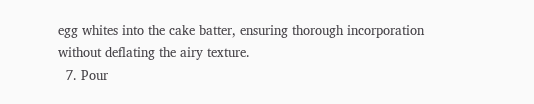egg whites into the cake batter, ensuring thorough incorporation without deflating the airy texture.
  7. Pour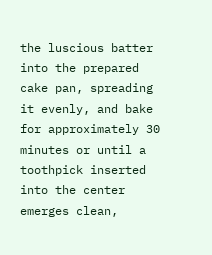the luscious batter into the prepared cake pan, spreading it evenly, and bake for approximately 30 minutes or until a toothpick inserted into the center emerges clean,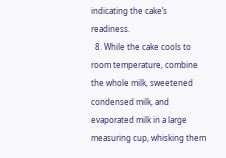indicating the cake’s readiness.
  8. While the cake cools to room temperature, combine the whole milk, sweetened condensed milk, and evaporated milk in a large measuring cup, whisking them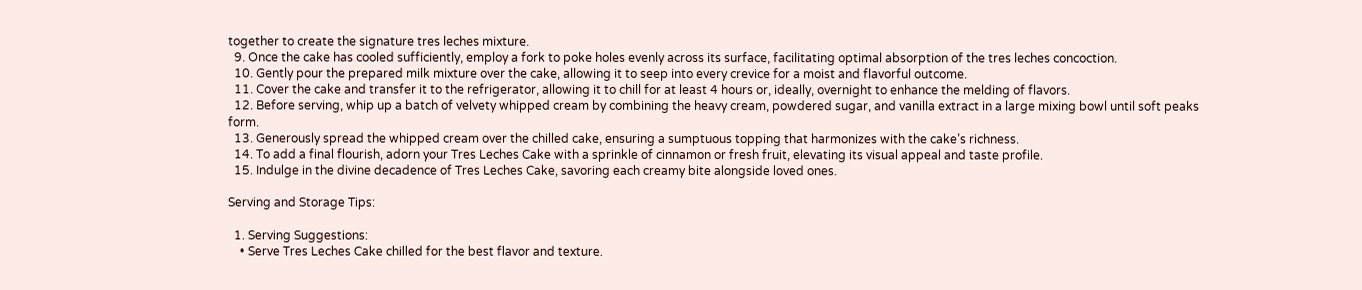together to create the signature tres leches mixture.
  9. Once the cake has cooled sufficiently, employ a fork to poke holes evenly across its surface, facilitating optimal absorption of the tres leches concoction.
  10. Gently pour the prepared milk mixture over the cake, allowing it to seep into every crevice for a moist and flavorful outcome.
  11. Cover the cake and transfer it to the refrigerator, allowing it to chill for at least 4 hours or, ideally, overnight to enhance the melding of flavors.
  12. Before serving, whip up a batch of velvety whipped cream by combining the heavy cream, powdered sugar, and vanilla extract in a large mixing bowl until soft peaks form.
  13. Generously spread the whipped cream over the chilled cake, ensuring a sumptuous topping that harmonizes with the cake’s richness.
  14. To add a final flourish, adorn your Tres Leches Cake with a sprinkle of cinnamon or fresh fruit, elevating its visual appeal and taste profile.
  15. Indulge in the divine decadence of Tres Leches Cake, savoring each creamy bite alongside loved ones.

Serving and Storage Tips:

  1. Serving Suggestions:
    • Serve Tres Leches Cake chilled for the best flavor and texture.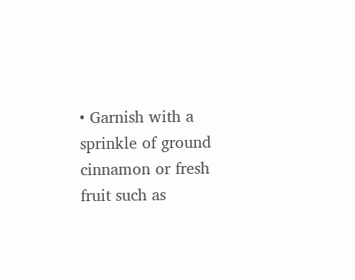• Garnish with a sprinkle of ground cinnamon or fresh fruit such as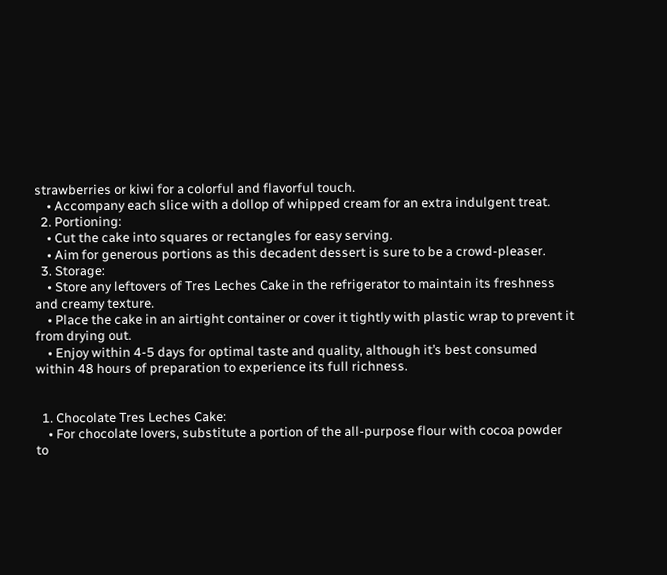strawberries or kiwi for a colorful and flavorful touch.
    • Accompany each slice with a dollop of whipped cream for an extra indulgent treat.
  2. Portioning:
    • Cut the cake into squares or rectangles for easy serving.
    • Aim for generous portions as this decadent dessert is sure to be a crowd-pleaser.
  3. Storage:
    • Store any leftovers of Tres Leches Cake in the refrigerator to maintain its freshness and creamy texture.
    • Place the cake in an airtight container or cover it tightly with plastic wrap to prevent it from drying out.
    • Enjoy within 4-5 days for optimal taste and quality, although it’s best consumed within 48 hours of preparation to experience its full richness.


  1. Chocolate Tres Leches Cake:
    • For chocolate lovers, substitute a portion of the all-purpose flour with cocoa powder to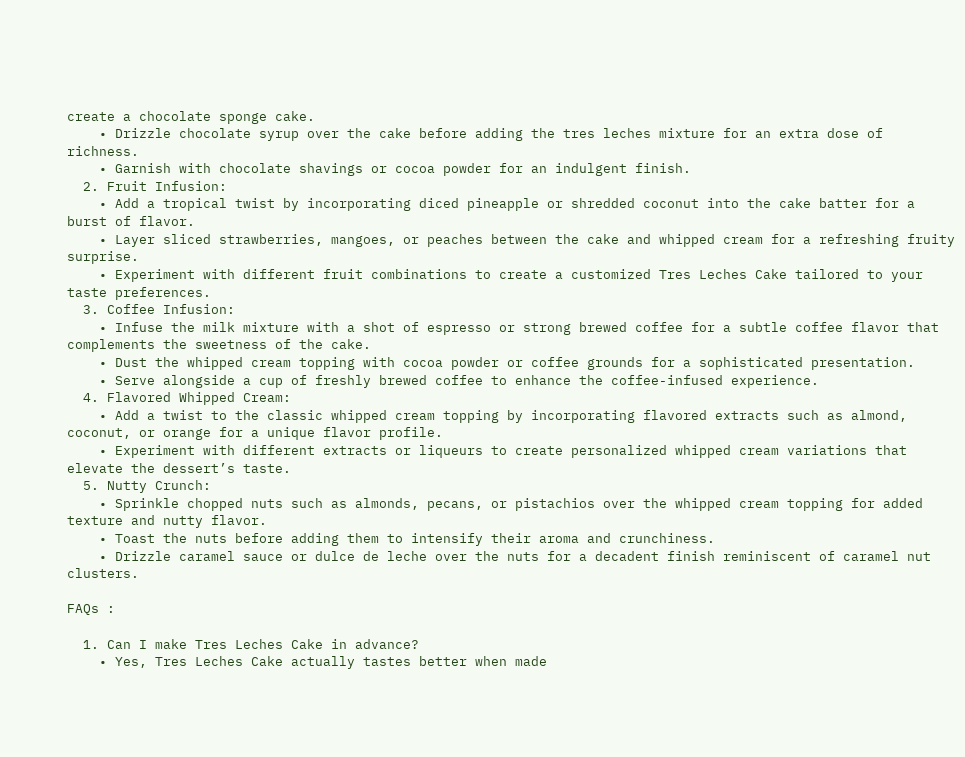create a chocolate sponge cake.
    • Drizzle chocolate syrup over the cake before adding the tres leches mixture for an extra dose of richness.
    • Garnish with chocolate shavings or cocoa powder for an indulgent finish.
  2. Fruit Infusion:
    • Add a tropical twist by incorporating diced pineapple or shredded coconut into the cake batter for a burst of flavor.
    • Layer sliced strawberries, mangoes, or peaches between the cake and whipped cream for a refreshing fruity surprise.
    • Experiment with different fruit combinations to create a customized Tres Leches Cake tailored to your taste preferences.
  3. Coffee Infusion:
    • Infuse the milk mixture with a shot of espresso or strong brewed coffee for a subtle coffee flavor that complements the sweetness of the cake.
    • Dust the whipped cream topping with cocoa powder or coffee grounds for a sophisticated presentation.
    • Serve alongside a cup of freshly brewed coffee to enhance the coffee-infused experience.
  4. Flavored Whipped Cream:
    • Add a twist to the classic whipped cream topping by incorporating flavored extracts such as almond, coconut, or orange for a unique flavor profile.
    • Experiment with different extracts or liqueurs to create personalized whipped cream variations that elevate the dessert’s taste.
  5. Nutty Crunch:
    • Sprinkle chopped nuts such as almonds, pecans, or pistachios over the whipped cream topping for added texture and nutty flavor.
    • Toast the nuts before adding them to intensify their aroma and crunchiness.
    • Drizzle caramel sauce or dulce de leche over the nuts for a decadent finish reminiscent of caramel nut clusters.

FAQs :

  1. Can I make Tres Leches Cake in advance?
    • Yes, Tres Leches Cake actually tastes better when made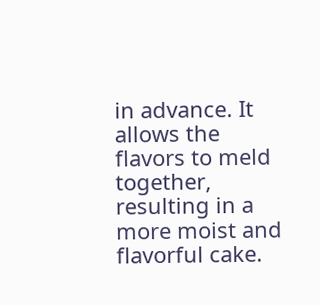in advance. It allows the flavors to meld together, resulting in a more moist and flavorful cake.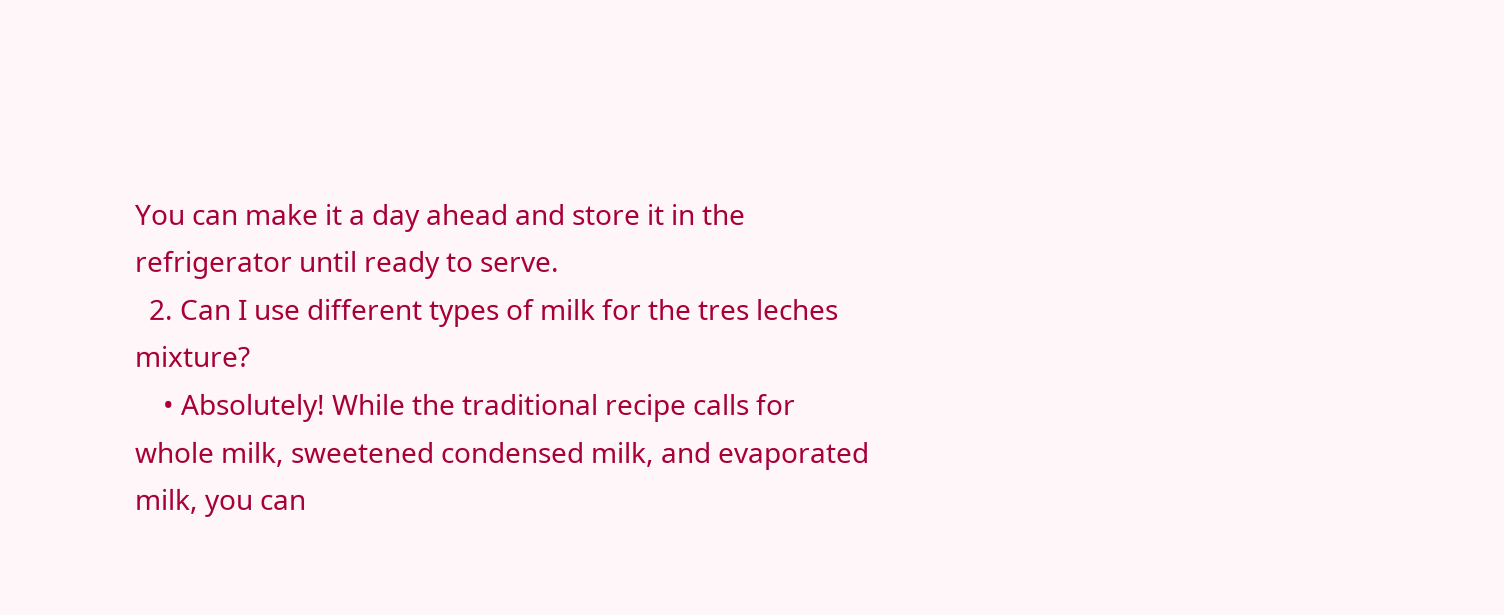You can make it a day ahead and store it in the refrigerator until ready to serve.
  2. Can I use different types of milk for the tres leches mixture?
    • Absolutely! While the traditional recipe calls for whole milk, sweetened condensed milk, and evaporated milk, you can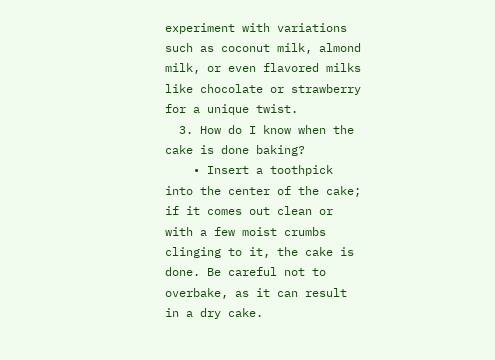experiment with variations such as coconut milk, almond milk, or even flavored milks like chocolate or strawberry for a unique twist.
  3. How do I know when the cake is done baking?
    • Insert a toothpick into the center of the cake; if it comes out clean or with a few moist crumbs clinging to it, the cake is done. Be careful not to overbake, as it can result in a dry cake.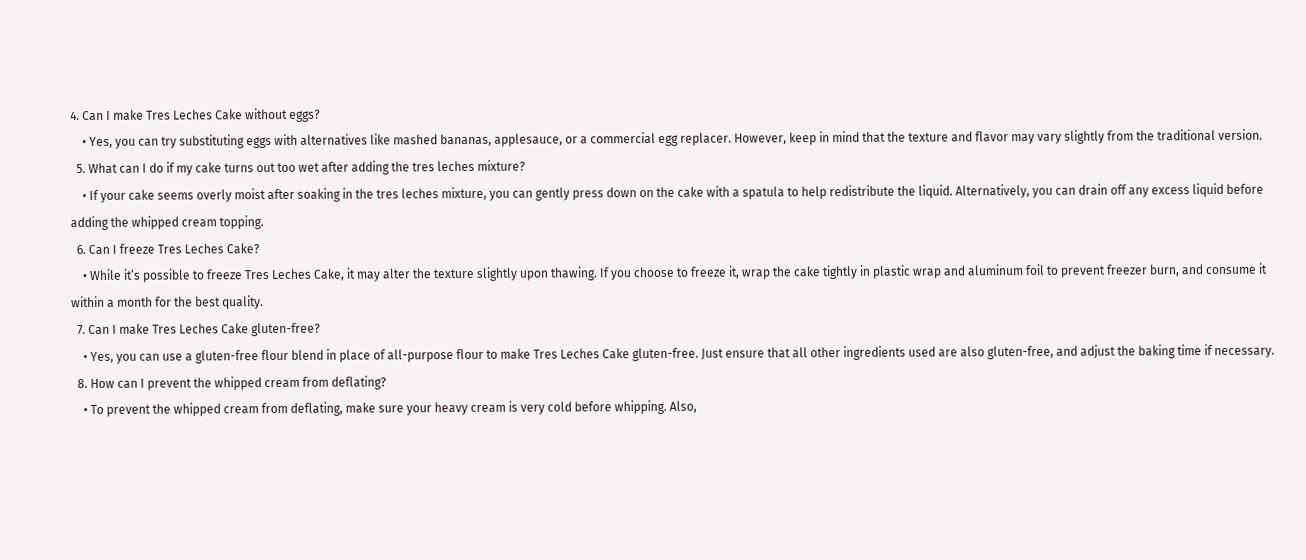4. Can I make Tres Leches Cake without eggs?
    • Yes, you can try substituting eggs with alternatives like mashed bananas, applesauce, or a commercial egg replacer. However, keep in mind that the texture and flavor may vary slightly from the traditional version.
  5. What can I do if my cake turns out too wet after adding the tres leches mixture?
    • If your cake seems overly moist after soaking in the tres leches mixture, you can gently press down on the cake with a spatula to help redistribute the liquid. Alternatively, you can drain off any excess liquid before adding the whipped cream topping.
  6. Can I freeze Tres Leches Cake?
    • While it’s possible to freeze Tres Leches Cake, it may alter the texture slightly upon thawing. If you choose to freeze it, wrap the cake tightly in plastic wrap and aluminum foil to prevent freezer burn, and consume it within a month for the best quality.
  7. Can I make Tres Leches Cake gluten-free?
    • Yes, you can use a gluten-free flour blend in place of all-purpose flour to make Tres Leches Cake gluten-free. Just ensure that all other ingredients used are also gluten-free, and adjust the baking time if necessary.
  8. How can I prevent the whipped cream from deflating?
    • To prevent the whipped cream from deflating, make sure your heavy cream is very cold before whipping. Also,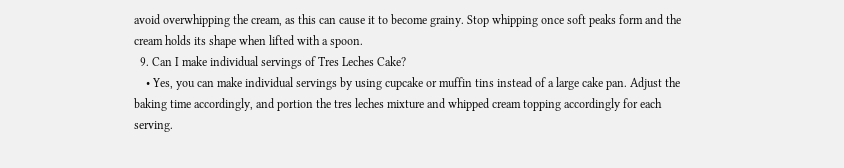avoid overwhipping the cream, as this can cause it to become grainy. Stop whipping once soft peaks form and the cream holds its shape when lifted with a spoon.
  9. Can I make individual servings of Tres Leches Cake?
    • Yes, you can make individual servings by using cupcake or muffin tins instead of a large cake pan. Adjust the baking time accordingly, and portion the tres leches mixture and whipped cream topping accordingly for each serving.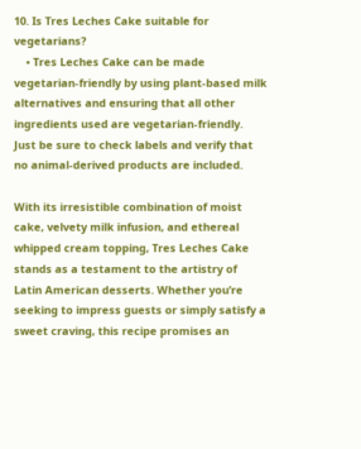10. Is Tres Leches Cake suitable for vegetarians?
    • Tres Leches Cake can be made vegetarian-friendly by using plant-based milk alternatives and ensuring that all other ingredients used are vegetarian-friendly. Just be sure to check labels and verify that no animal-derived products are included.

With its irresistible combination of moist cake, velvety milk infusion, and ethereal whipped cream topping, Tres Leches Cake stands as a testament to the artistry of Latin American desserts. Whether you’re seeking to impress guests or simply satisfy a sweet craving, this recipe promises an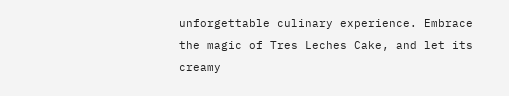unforgettable culinary experience. Embrace the magic of Tres Leches Cake, and let its creamy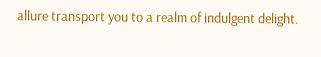allure transport you to a realm of indulgent delight.